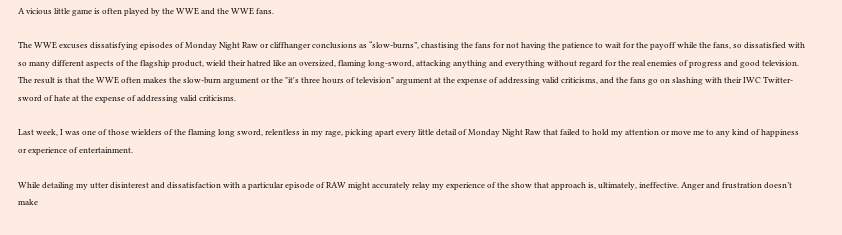A vicious little game is often played by the WWE and the WWE fans.

The WWE excuses dissatisfying episodes of Monday Night Raw or cliffhanger conclusions as “slow-burns”, chastising the fans for not having the patience to wait for the payoff while the fans, so dissatisfied with so many different aspects of the flagship product, wield their hatred like an oversized, flaming long-sword, attacking anything and everything without regard for the real enemies of progress and good television. The result is that the WWE often makes the slow-burn argument or the "it's three hours of television" argument at the expense of addressing valid criticisms, and the fans go on slashing with their IWC Twitter-sword of hate at the expense of addressing valid criticisms.

Last week, I was one of those wielders of the flaming long sword, relentless in my rage, picking apart every little detail of Monday Night Raw that failed to hold my attention or move me to any kind of happiness or experience of entertainment.

While detailing my utter disinterest and dissatisfaction with a particular episode of RAW might accurately relay my experience of the show that approach is, ultimately, ineffective. Anger and frustration doesn’t make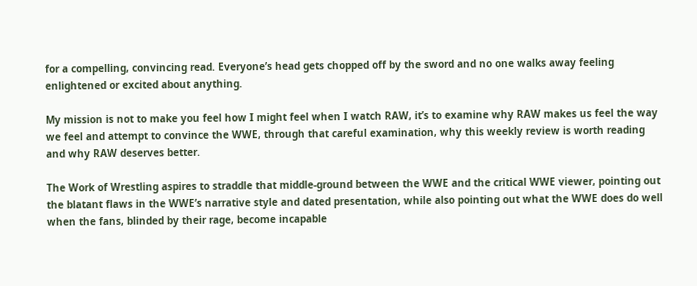for a compelling, convincing read. Everyone’s head gets chopped off by the sword and no one walks away feeling enlightened or excited about anything.

My mission is not to make you feel how I might feel when I watch RAW, it’s to examine why RAW makes us feel the way we feel and attempt to convince the WWE, through that careful examination, why this weekly review is worth reading and why RAW deserves better.

The Work of Wrestling aspires to straddle that middle-ground between the WWE and the critical WWE viewer, pointing out the blatant flaws in the WWE’s narrative style and dated presentation, while also pointing out what the WWE does do well when the fans, blinded by their rage, become incapable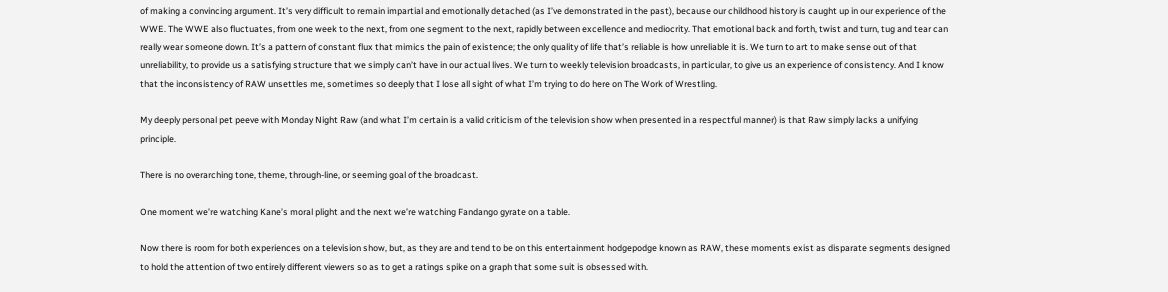of making a convincing argument. It’s very difficult to remain impartial and emotionally detached (as I’ve demonstrated in the past), because our childhood history is caught up in our experience of the WWE. The WWE also fluctuates, from one week to the next, from one segment to the next, rapidly between excellence and mediocrity. That emotional back and forth, twist and turn, tug and tear can really wear someone down. It’s a pattern of constant flux that mimics the pain of existence; the only quality of life that’s reliable is how unreliable it is. We turn to art to make sense out of that unreliability, to provide us a satisfying structure that we simply can’t have in our actual lives. We turn to weekly television broadcasts, in particular, to give us an experience of consistency. And I know that the inconsistency of RAW unsettles me, sometimes so deeply that I lose all sight of what I’m trying to do here on The Work of Wrestling.

My deeply personal pet peeve with Monday Night Raw (and what I’m certain is a valid criticism of the television show when presented in a respectful manner) is that Raw simply lacks a unifying principle.

There is no overarching tone, theme, through-line, or seeming goal of the broadcast.

One moment we’re watching Kane’s moral plight and the next we’re watching Fandango gyrate on a table.

Now there is room for both experiences on a television show, but, as they are and tend to be on this entertainment hodgepodge known as RAW, these moments exist as disparate segments designed to hold the attention of two entirely different viewers so as to get a ratings spike on a graph that some suit is obsessed with.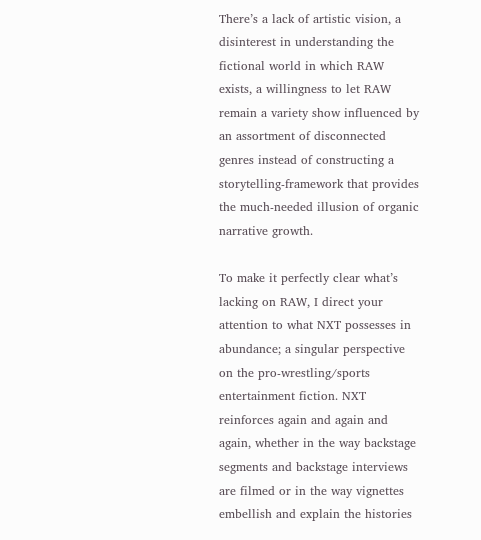There’s a lack of artistic vision, a disinterest in understanding the fictional world in which RAW exists, a willingness to let RAW remain a variety show influenced by an assortment of disconnected genres instead of constructing a storytelling-framework that provides the much-needed illusion of organic narrative growth.

To make it perfectly clear what’s lacking on RAW, I direct your attention to what NXT possesses in abundance; a singular perspective on the pro-wrestling/sports entertainment fiction. NXT reinforces again and again and again, whether in the way backstage segments and backstage interviews are filmed or in the way vignettes embellish and explain the histories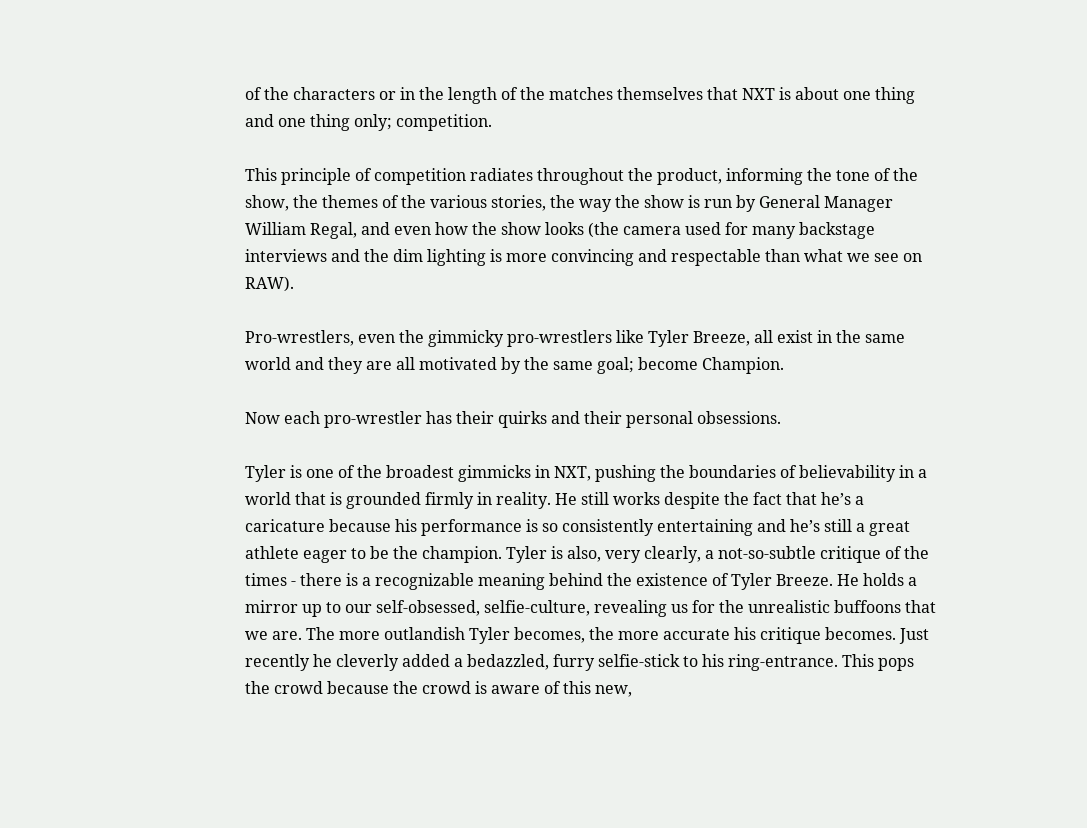of the characters or in the length of the matches themselves that NXT is about one thing and one thing only; competition.

This principle of competition radiates throughout the product, informing the tone of the show, the themes of the various stories, the way the show is run by General Manager William Regal, and even how the show looks (the camera used for many backstage interviews and the dim lighting is more convincing and respectable than what we see on RAW).

Pro-wrestlers, even the gimmicky pro-wrestlers like Tyler Breeze, all exist in the same world and they are all motivated by the same goal; become Champion.

Now each pro-wrestler has their quirks and their personal obsessions.

Tyler is one of the broadest gimmicks in NXT, pushing the boundaries of believability in a world that is grounded firmly in reality. He still works despite the fact that he’s a caricature because his performance is so consistently entertaining and he’s still a great athlete eager to be the champion. Tyler is also, very clearly, a not-so-subtle critique of the times - there is a recognizable meaning behind the existence of Tyler Breeze. He holds a mirror up to our self-obsessed, selfie-culture, revealing us for the unrealistic buffoons that we are. The more outlandish Tyler becomes, the more accurate his critique becomes. Just recently he cleverly added a bedazzled, furry selfie-stick to his ring-entrance. This pops the crowd because the crowd is aware of this new,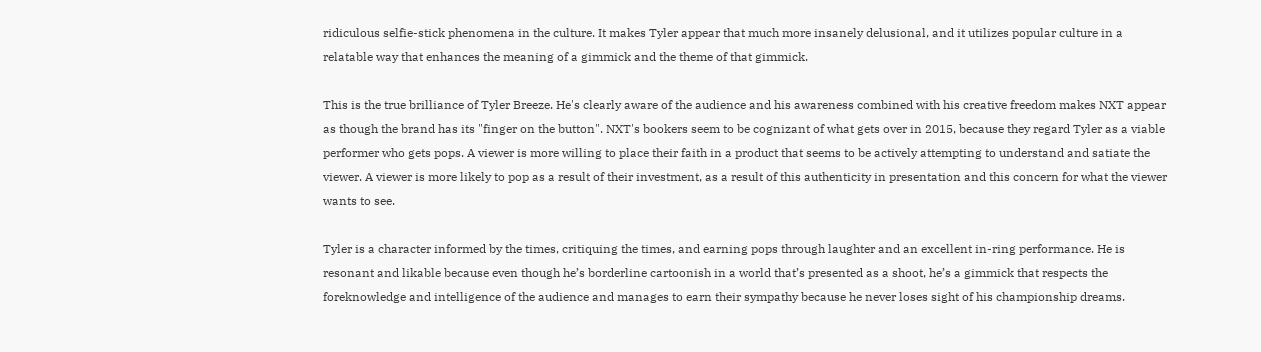ridiculous selfie-stick phenomena in the culture. It makes Tyler appear that much more insanely delusional, and it utilizes popular culture in a relatable way that enhances the meaning of a gimmick and the theme of that gimmick.

This is the true brilliance of Tyler Breeze. He's clearly aware of the audience and his awareness combined with his creative freedom makes NXT appear as though the brand has its "finger on the button". NXT's bookers seem to be cognizant of what gets over in 2015, because they regard Tyler as a viable performer who gets pops. A viewer is more willing to place their faith in a product that seems to be actively attempting to understand and satiate the viewer. A viewer is more likely to pop as a result of their investment, as a result of this authenticity in presentation and this concern for what the viewer wants to see.

Tyler is a character informed by the times, critiquing the times, and earning pops through laughter and an excellent in-ring performance. He is resonant and likable because even though he’s borderline cartoonish in a world that’s presented as a shoot, he’s a gimmick that respects the foreknowledge and intelligence of the audience and manages to earn their sympathy because he never loses sight of his championship dreams.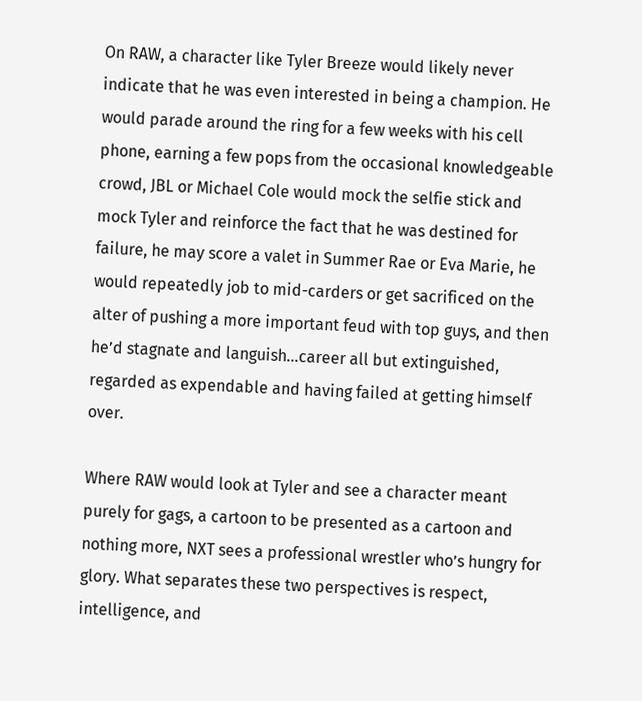On RAW, a character like Tyler Breeze would likely never indicate that he was even interested in being a champion. He would parade around the ring for a few weeks with his cell phone, earning a few pops from the occasional knowledgeable crowd, JBL or Michael Cole would mock the selfie stick and mock Tyler and reinforce the fact that he was destined for failure, he may score a valet in Summer Rae or Eva Marie, he would repeatedly job to mid-carders or get sacrificed on the alter of pushing a more important feud with top guys, and then he’d stagnate and languish…career all but extinguished, regarded as expendable and having failed at getting himself over.

Where RAW would look at Tyler and see a character meant purely for gags, a cartoon to be presented as a cartoon and nothing more, NXT sees a professional wrestler who’s hungry for glory. What separates these two perspectives is respect, intelligence, and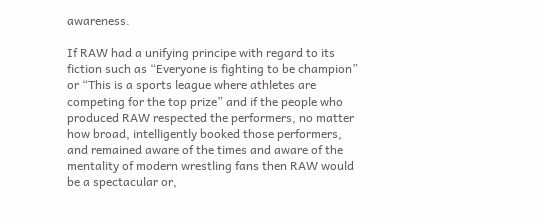awareness.

If RAW had a unifying principe with regard to its fiction such as “Everyone is fighting to be champion” or “This is a sports league where athletes are competing for the top prize” and if the people who produced RAW respected the performers, no matter how broad, intelligently booked those performers, and remained aware of the times and aware of the mentality of modern wrestling fans then RAW would be a spectacular or,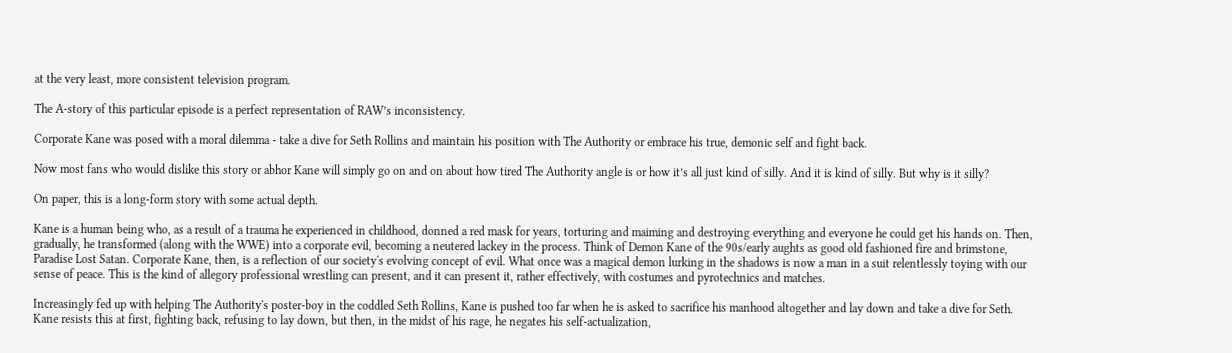at the very least, more consistent television program.

The A-story of this particular episode is a perfect representation of RAW’s inconsistency.

Corporate Kane was posed with a moral dilemma - take a dive for Seth Rollins and maintain his position with The Authority or embrace his true, demonic self and fight back.

Now most fans who would dislike this story or abhor Kane will simply go on and on about how tired The Authority angle is or how it’s all just kind of silly. And it is kind of silly. But why is it silly?

On paper, this is a long-form story with some actual depth.

Kane is a human being who, as a result of a trauma he experienced in childhood, donned a red mask for years, torturing and maiming and destroying everything and everyone he could get his hands on. Then, gradually, he transformed (along with the WWE) into a corporate evil, becoming a neutered lackey in the process. Think of Demon Kane of the 90s/early aughts as good old fashioned fire and brimstone, Paradise Lost Satan. Corporate Kane, then, is a reflection of our society's evolving concept of evil. What once was a magical demon lurking in the shadows is now a man in a suit relentlessly toying with our sense of peace. This is the kind of allegory professional wrestling can present, and it can present it, rather effectively, with costumes and pyrotechnics and matches.

Increasingly fed up with helping The Authority's poster-boy in the coddled Seth Rollins, Kane is pushed too far when he is asked to sacrifice his manhood altogether and lay down and take a dive for Seth. Kane resists this at first, fighting back, refusing to lay down, but then, in the midst of his rage, he negates his self-actualization,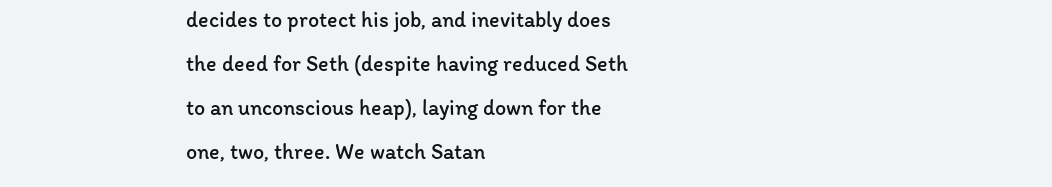decides to protect his job, and inevitably does the deed for Seth (despite having reduced Seth to an unconscious heap), laying down for the one, two, three. We watch Satan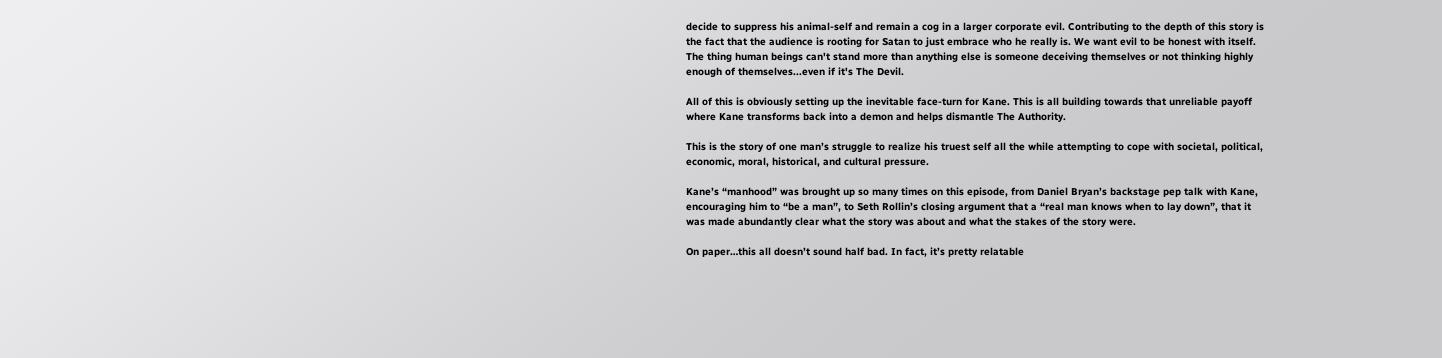decide to suppress his animal-self and remain a cog in a larger corporate evil. Contributing to the depth of this story is the fact that the audience is rooting for Satan to just embrace who he really is. We want evil to be honest with itself. The thing human beings can't stand more than anything else is someone deceiving themselves or not thinking highly enough of themselves...even if it's The Devil.

All of this is obviously setting up the inevitable face-turn for Kane. This is all building towards that unreliable payoff where Kane transforms back into a demon and helps dismantle The Authority.

This is the story of one man’s struggle to realize his truest self all the while attempting to cope with societal, political, economic, moral, historical, and cultural pressure.

Kane’s “manhood” was brought up so many times on this episode, from Daniel Bryan’s backstage pep talk with Kane, encouraging him to “be a man”, to Seth Rollin’s closing argument that a “real man knows when to lay down”, that it was made abundantly clear what the story was about and what the stakes of the story were.

On paper…this all doesn’t sound half bad. In fact, it’s pretty relatable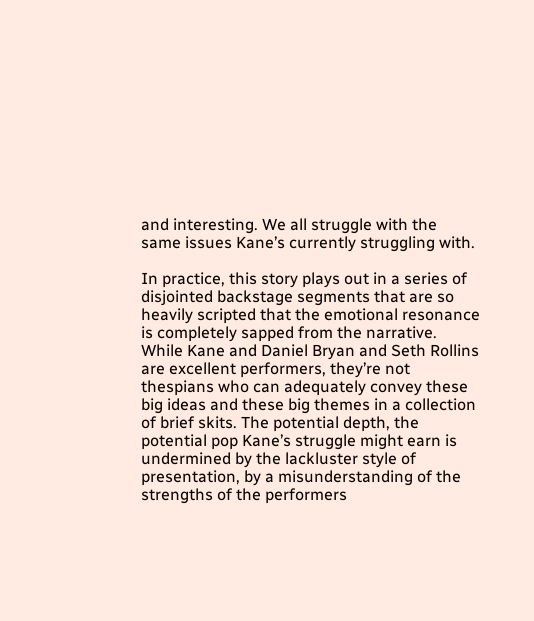and interesting. We all struggle with the same issues Kane’s currently struggling with.

In practice, this story plays out in a series of disjointed backstage segments that are so heavily scripted that the emotional resonance is completely sapped from the narrative. While Kane and Daniel Bryan and Seth Rollins are excellent performers, they’re not thespians who can adequately convey these big ideas and these big themes in a collection of brief skits. The potential depth, the potential pop Kane’s struggle might earn is undermined by the lackluster style of presentation, by a misunderstanding of the strengths of the performers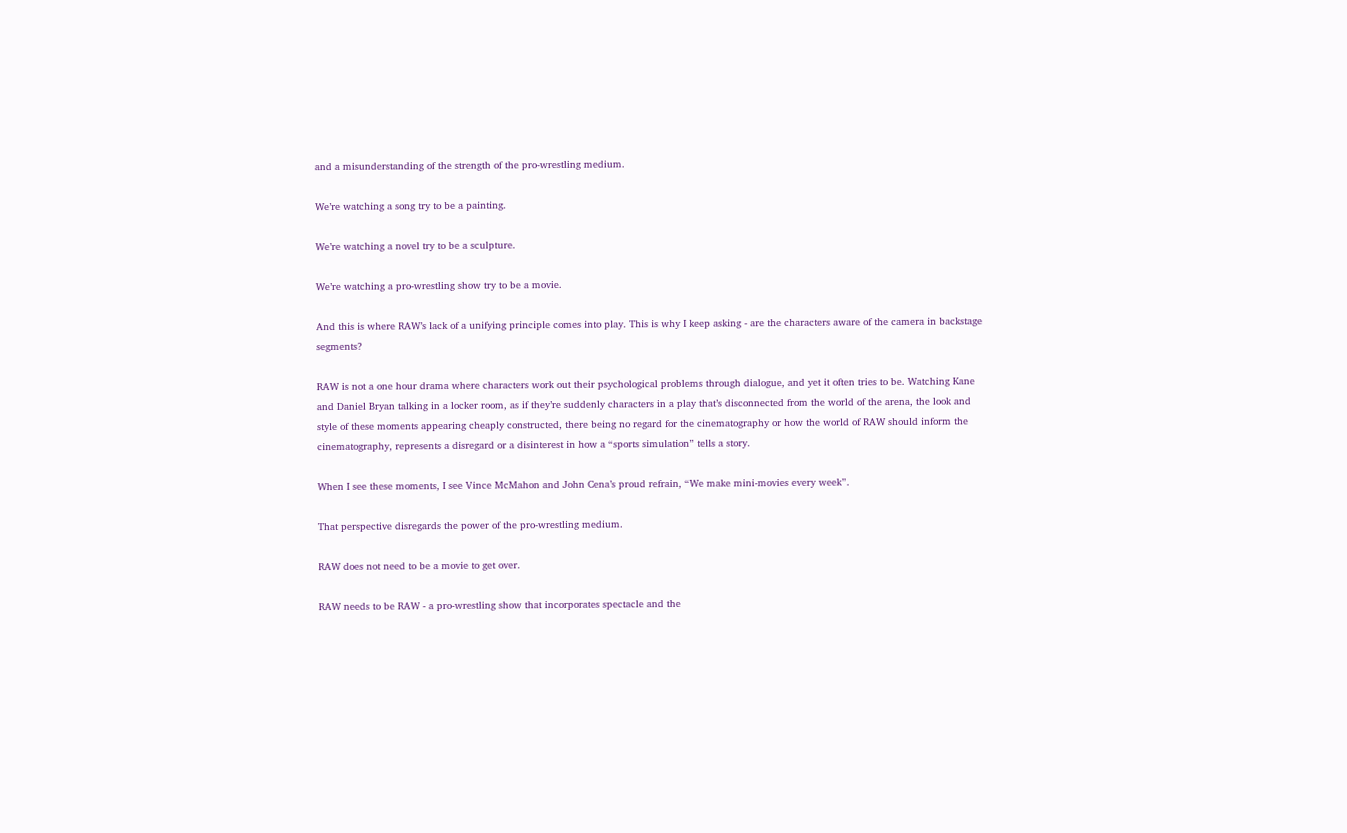and a misunderstanding of the strength of the pro-wrestling medium.

We’re watching a song try to be a painting.

We’re watching a novel try to be a sculpture.

We’re watching a pro-wrestling show try to be a movie.

And this is where RAW’s lack of a unifying principle comes into play. This is why I keep asking - are the characters aware of the camera in backstage segments?

RAW is not a one hour drama where characters work out their psychological problems through dialogue, and yet it often tries to be. Watching Kane and Daniel Bryan talking in a locker room, as if they’re suddenly characters in a play that’s disconnected from the world of the arena, the look and style of these moments appearing cheaply constructed, there being no regard for the cinematography or how the world of RAW should inform the cinematography, represents a disregard or a disinterest in how a “sports simulation” tells a story.

When I see these moments, I see Vince McMahon and John Cena’s proud refrain, “We make mini-movies every week”.

That perspective disregards the power of the pro-wrestling medium.

RAW does not need to be a movie to get over.

RAW needs to be RAW - a pro-wrestling show that incorporates spectacle and the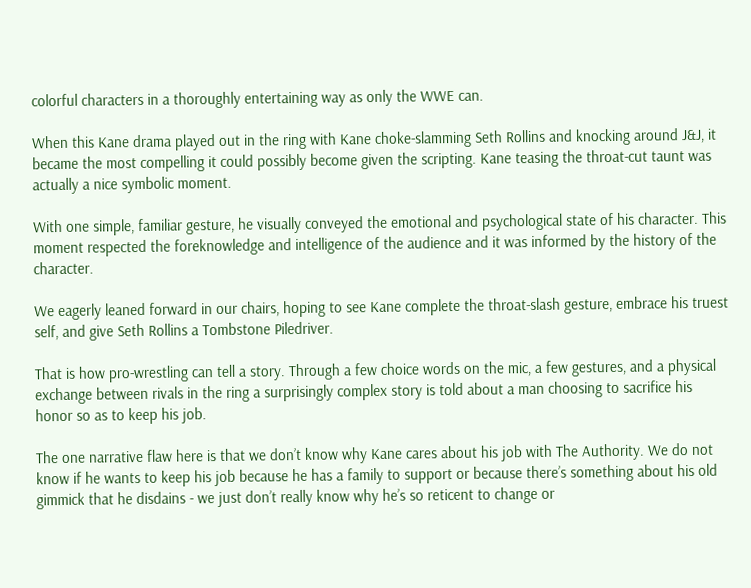colorful characters in a thoroughly entertaining way as only the WWE can.

When this Kane drama played out in the ring with Kane choke-slamming Seth Rollins and knocking around J&J, it became the most compelling it could possibly become given the scripting. Kane teasing the throat-cut taunt was actually a nice symbolic moment.

With one simple, familiar gesture, he visually conveyed the emotional and psychological state of his character. This moment respected the foreknowledge and intelligence of the audience and it was informed by the history of the character.

We eagerly leaned forward in our chairs, hoping to see Kane complete the throat-slash gesture, embrace his truest self, and give Seth Rollins a Tombstone Piledriver.

That is how pro-wrestling can tell a story. Through a few choice words on the mic, a few gestures, and a physical exchange between rivals in the ring a surprisingly complex story is told about a man choosing to sacrifice his honor so as to keep his job.

The one narrative flaw here is that we don’t know why Kane cares about his job with The Authority. We do not know if he wants to keep his job because he has a family to support or because there’s something about his old gimmick that he disdains - we just don’t really know why he’s so reticent to change or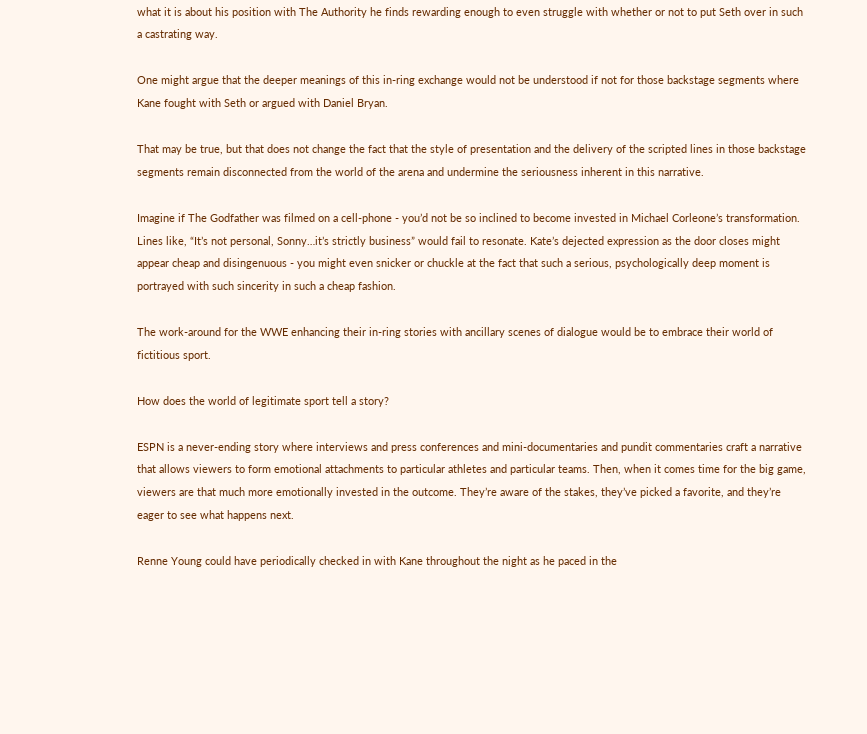what it is about his position with The Authority he finds rewarding enough to even struggle with whether or not to put Seth over in such a castrating way.

One might argue that the deeper meanings of this in-ring exchange would not be understood if not for those backstage segments where Kane fought with Seth or argued with Daniel Bryan.

That may be true, but that does not change the fact that the style of presentation and the delivery of the scripted lines in those backstage segments remain disconnected from the world of the arena and undermine the seriousness inherent in this narrative.

Imagine if The Godfather was filmed on a cell-phone - you’d not be so inclined to become invested in Michael Corleone’s transformation. Lines like, “It’s not personal, Sonny…it’s strictly business” would fail to resonate. Kate’s dejected expression as the door closes might appear cheap and disingenuous - you might even snicker or chuckle at the fact that such a serious, psychologically deep moment is portrayed with such sincerity in such a cheap fashion.

The work-around for the WWE enhancing their in-ring stories with ancillary scenes of dialogue would be to embrace their world of fictitious sport.

How does the world of legitimate sport tell a story?

ESPN is a never-ending story where interviews and press conferences and mini-documentaries and pundit commentaries craft a narrative that allows viewers to form emotional attachments to particular athletes and particular teams. Then, when it comes time for the big game, viewers are that much more emotionally invested in the outcome. They’re aware of the stakes, they’ve picked a favorite, and they’re eager to see what happens next.

Renne Young could have periodically checked in with Kane throughout the night as he paced in the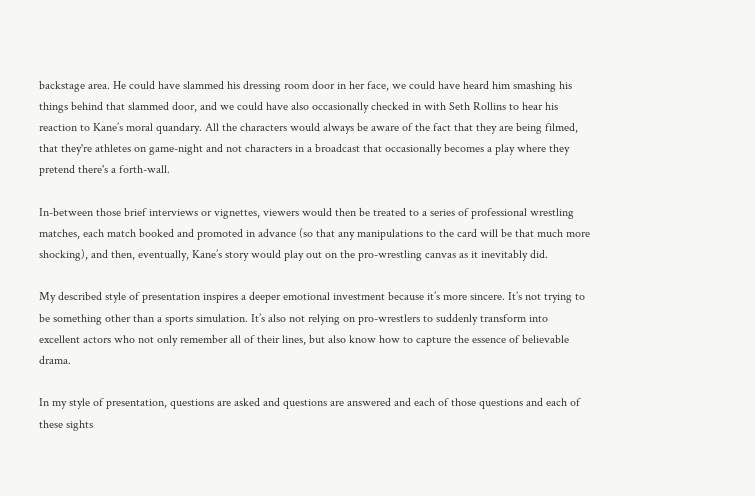backstage area. He could have slammed his dressing room door in her face, we could have heard him smashing his things behind that slammed door, and we could have also occasionally checked in with Seth Rollins to hear his reaction to Kane’s moral quandary. All the characters would always be aware of the fact that they are being filmed, that they're athletes on game-night and not characters in a broadcast that occasionally becomes a play where they pretend there's a forth-wall.

In-between those brief interviews or vignettes, viewers would then be treated to a series of professional wrestling matches, each match booked and promoted in advance (so that any manipulations to the card will be that much more shocking), and then, eventually, Kane’s story would play out on the pro-wrestling canvas as it inevitably did.

My described style of presentation inspires a deeper emotional investment because it’s more sincere. It’s not trying to be something other than a sports simulation. It’s also not relying on pro-wrestlers to suddenly transform into excellent actors who not only remember all of their lines, but also know how to capture the essence of believable drama.

In my style of presentation, questions are asked and questions are answered and each of those questions and each of these sights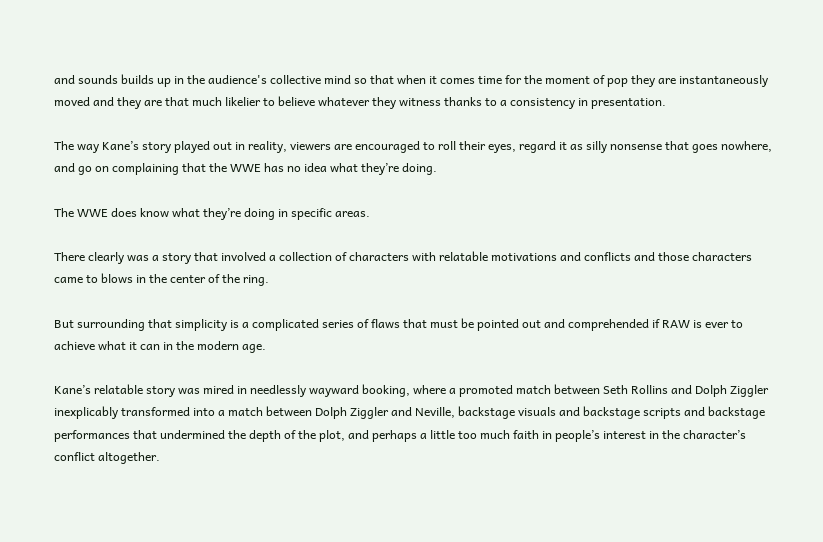and sounds builds up in the audience's collective mind so that when it comes time for the moment of pop they are instantaneously moved and they are that much likelier to believe whatever they witness thanks to a consistency in presentation.

The way Kane’s story played out in reality, viewers are encouraged to roll their eyes, regard it as silly nonsense that goes nowhere, and go on complaining that the WWE has no idea what they’re doing.

The WWE does know what they’re doing in specific areas.

There clearly was a story that involved a collection of characters with relatable motivations and conflicts and those characters came to blows in the center of the ring.

But surrounding that simplicity is a complicated series of flaws that must be pointed out and comprehended if RAW is ever to achieve what it can in the modern age.

Kane’s relatable story was mired in needlessly wayward booking, where a promoted match between Seth Rollins and Dolph Ziggler inexplicably transformed into a match between Dolph Ziggler and Neville, backstage visuals and backstage scripts and backstage performances that undermined the depth of the plot, and perhaps a little too much faith in people’s interest in the character’s conflict altogether.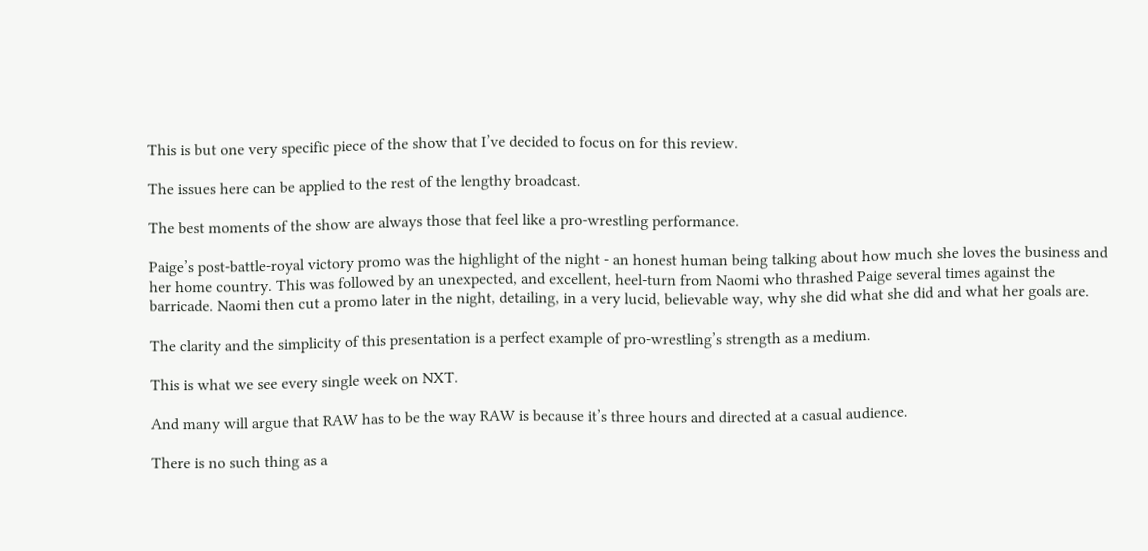This is but one very specific piece of the show that I’ve decided to focus on for this review.

The issues here can be applied to the rest of the lengthy broadcast.

The best moments of the show are always those that feel like a pro-wrestling performance.

Paige’s post-battle-royal victory promo was the highlight of the night - an honest human being talking about how much she loves the business and her home country. This was followed by an unexpected, and excellent, heel-turn from Naomi who thrashed Paige several times against the barricade. Naomi then cut a promo later in the night, detailing, in a very lucid, believable way, why she did what she did and what her goals are.

The clarity and the simplicity of this presentation is a perfect example of pro-wrestling’s strength as a medium.

This is what we see every single week on NXT.

And many will argue that RAW has to be the way RAW is because it’s three hours and directed at a casual audience.

There is no such thing as a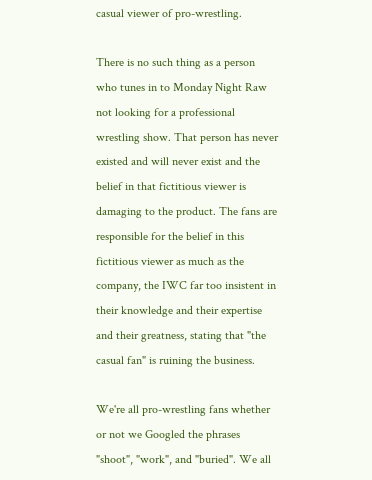casual viewer of pro-wrestling.

There is no such thing as a person who tunes in to Monday Night Raw not looking for a professional wrestling show. That person has never existed and will never exist and the belief in that fictitious viewer is damaging to the product. The fans are responsible for the belief in this fictitious viewer as much as the company, the IWC far too insistent in their knowledge and their expertise and their greatness, stating that "the casual fan" is ruining the business.

We're all pro-wrestling fans whether or not we Googled the phrases "shoot", "work", and "buried". We all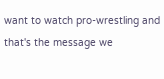want to watch pro-wrestling and that's the message we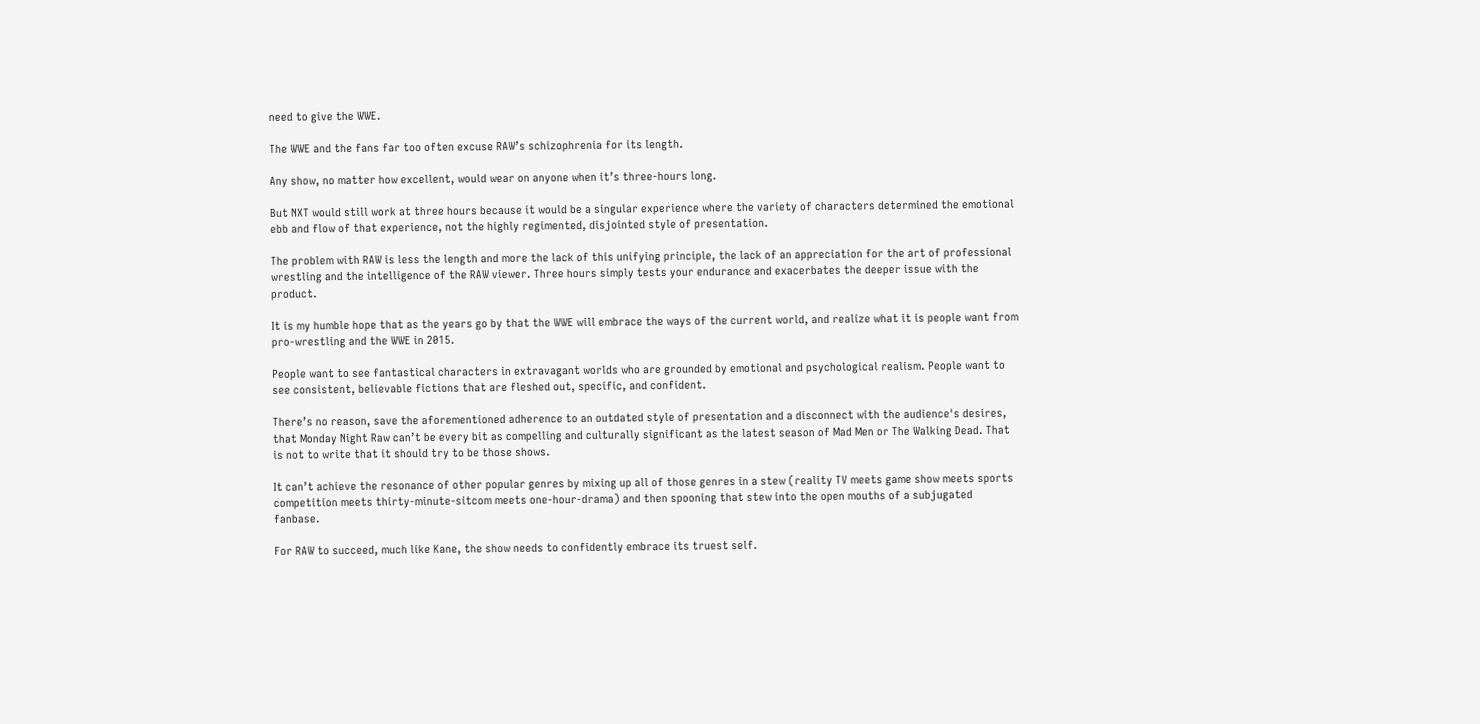need to give the WWE.

The WWE and the fans far too often excuse RAW’s schizophrenia for its length.

Any show, no matter how excellent, would wear on anyone when it’s three-hours long.

But NXT would still work at three hours because it would be a singular experience where the variety of characters determined the emotional ebb and flow of that experience, not the highly regimented, disjointed style of presentation.

The problem with RAW is less the length and more the lack of this unifying principle, the lack of an appreciation for the art of professional wrestling and the intelligence of the RAW viewer. Three hours simply tests your endurance and exacerbates the deeper issue with the product.

It is my humble hope that as the years go by that the WWE will embrace the ways of the current world, and realize what it is people want from pro-wrestling and the WWE in 2015.

People want to see fantastical characters in extravagant worlds who are grounded by emotional and psychological realism. People want to see consistent, believable fictions that are fleshed out, specific, and confident.

There’s no reason, save the aforementioned adherence to an outdated style of presentation and a disconnect with the audience's desires, that Monday Night Raw can’t be every bit as compelling and culturally significant as the latest season of Mad Men or The Walking Dead. That is not to write that it should try to be those shows.

It can’t achieve the resonance of other popular genres by mixing up all of those genres in a stew (reality TV meets game show meets sports competition meets thirty-minute-sitcom meets one-hour-drama) and then spooning that stew into the open mouths of a subjugated fanbase.

For RAW to succeed, much like Kane, the show needs to confidently embrace its truest self.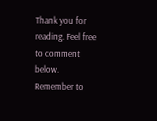Thank you for reading. Feel free to comment below. Remember to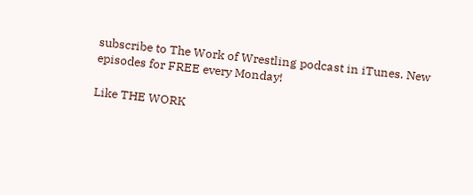subscribe to The Work of Wrestling podcast in iTunes. New episodes for FREE every Monday!

Like THE WORK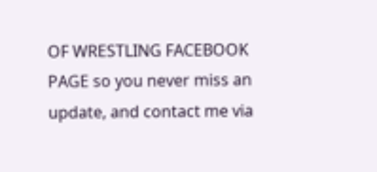OF WRESTLING FACEBOOK PAGE so you never miss an update, and contact me via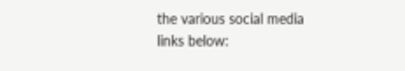the various social media links below: